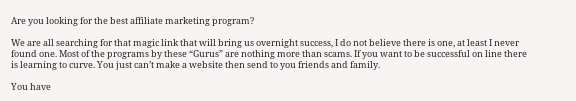Are you looking for the best affiliate marketing program?

We are all searching for that magic link that will bring us overnight success, I do not believe there is one, at least I never found one. Most of the programs by these “Gurus” are nothing more than scams. If you want to be successful on line there is learning to curve. You just can’t make a website then send to you friends and family.

You have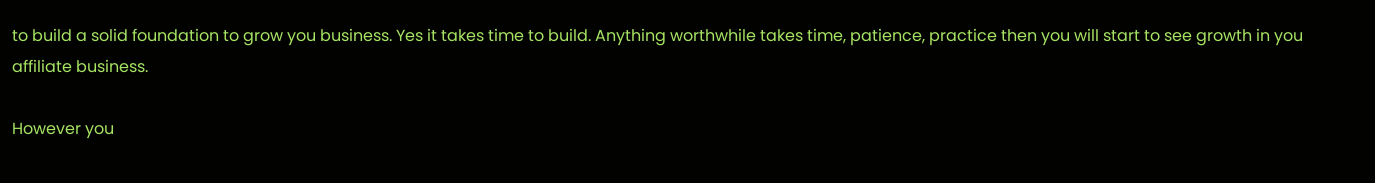to build a solid foundation to grow you business. Yes it takes time to build. Anything worthwhile takes time, patience, practice then you will start to see growth in you affiliate business.

However you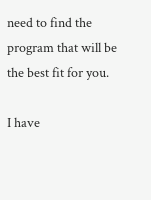need to find the program that will be the best fit for you.

I have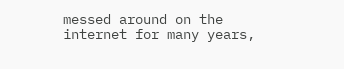messed around on the internet for many years,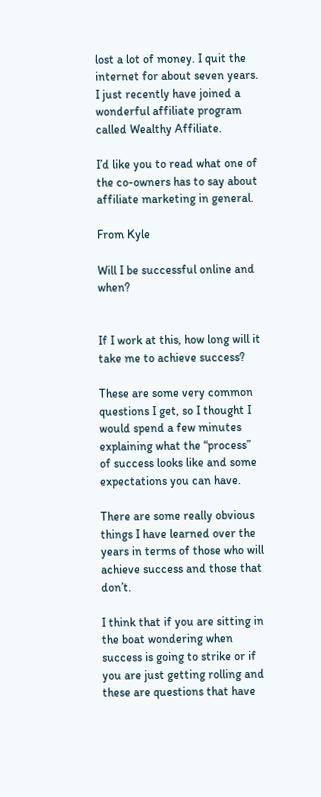lost a lot of money. I quit the internet for about seven years. I just recently have joined a wonderful affiliate program called Wealthy Affiliate.

I’d like you to read what one of the co-owners has to say about affiliate marketing in general.

From Kyle

Will I be successful online and when?


If I work at this, how long will it take me to achieve success?

These are some very common questions I get, so I thought I would spend a few minutes explaining what the “process” of success looks like and some expectations you can have.

There are some really obvious things I have learned over the years in terms of those who will achieve success and those that don’t.

I think that if you are sitting in the boat wondering when success is going to strike or if you are just getting rolling and these are questions that have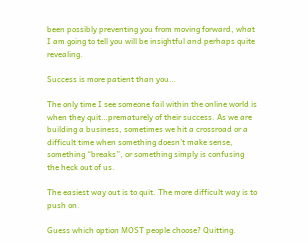been possibly preventing you from moving forward, what I am going to tell you will be insightful and perhaps quite revealing.

Success is more patient than you…

The only time I see someone fail within the online world is when they quit…prematurely of their success. As we are building a business, sometimes we hit a crossroad or a difficult time when something doesn’t make sense, something “breaks”, or something simply is confusing the heck out of us.

The easiest way out is to quit. The more difficult way is to push on.

Guess which option MOST people choose? Quitting.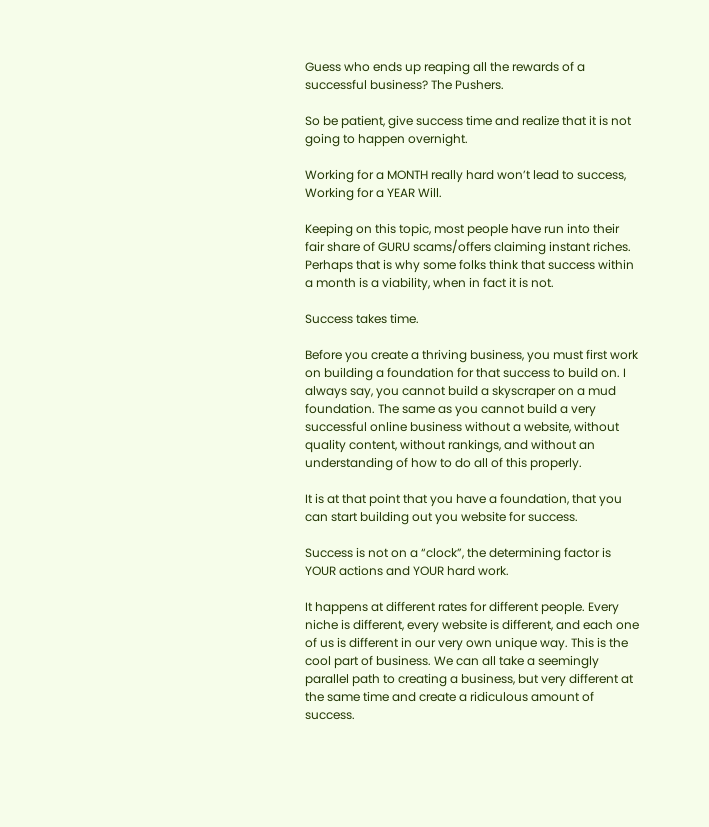Guess who ends up reaping all the rewards of a successful business? The Pushers.

So be patient, give success time and realize that it is not going to happen overnight.

Working for a MONTH really hard won’t lead to success, Working for a YEAR Will.

Keeping on this topic, most people have run into their fair share of GURU scams/offers claiming instant riches. Perhaps that is why some folks think that success within a month is a viability, when in fact it is not.

Success takes time.

Before you create a thriving business, you must first work on building a foundation for that success to build on. I always say, you cannot build a skyscraper on a mud foundation. The same as you cannot build a very successful online business without a website, without quality content, without rankings, and without an understanding of how to do all of this properly.

It is at that point that you have a foundation, that you can start building out you website for success.

Success is not on a “clock”, the determining factor is YOUR actions and YOUR hard work.

It happens at different rates for different people. Every niche is different, every website is different, and each one of us is different in our very own unique way. This is the cool part of business. We can all take a seemingly parallel path to creating a business, but very different at the same time and create a ridiculous amount of success.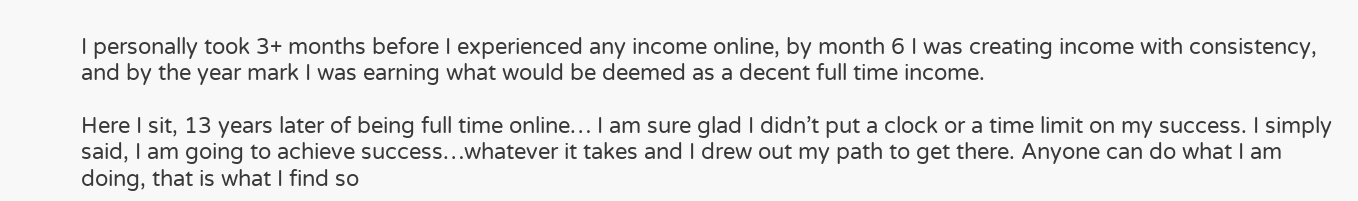I personally took 3+ months before I experienced any income online, by month 6 I was creating income with consistency, and by the year mark I was earning what would be deemed as a decent full time income.

Here I sit, 13 years later of being full time online… I am sure glad I didn’t put a clock or a time limit on my success. I simply said, I am going to achieve success…whatever it takes and I drew out my path to get there. Anyone can do what I am doing, that is what I find so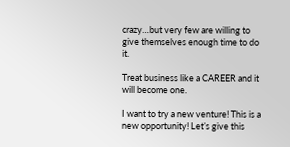crazy…but very few are willing to give themselves enough time to do it.

Treat business like a CAREER and it will become one.

I want to try a new venture! This is a new opportunity! Let’s give this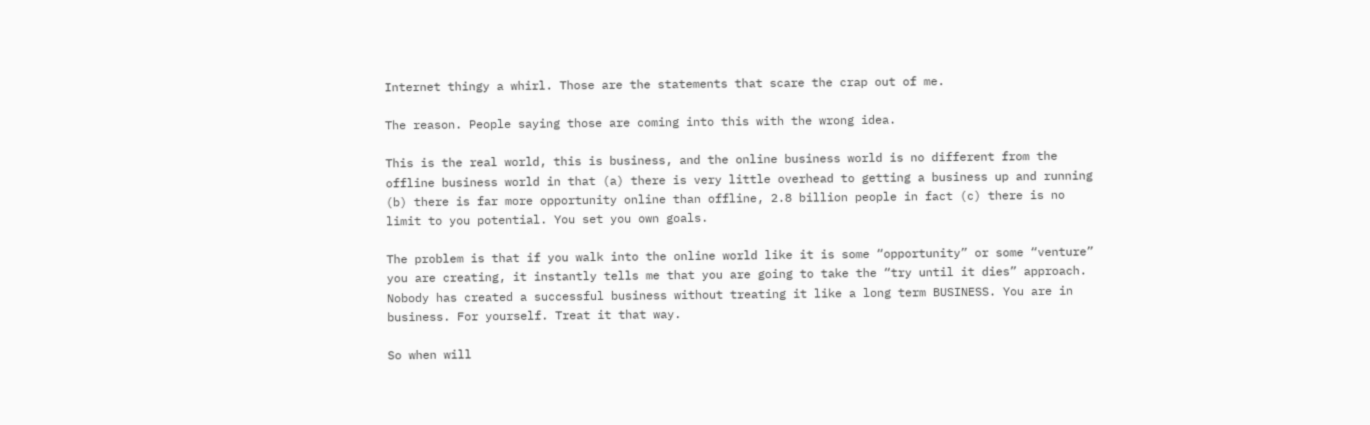Internet thingy a whirl. Those are the statements that scare the crap out of me.

The reason. People saying those are coming into this with the wrong idea.

This is the real world, this is business, and the online business world is no different from the offline business world in that (a) there is very little overhead to getting a business up and running (b) there is far more opportunity online than offline, 2.8 billion people in fact (c) there is no limit to you potential. You set you own goals.

The problem is that if you walk into the online world like it is some “opportunity” or some “venture” you are creating, it instantly tells me that you are going to take the “try until it dies” approach. Nobody has created a successful business without treating it like a long term BUSINESS. You are in business. For yourself. Treat it that way.

So when will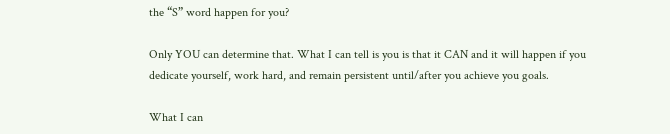the “S” word happen for you?

Only YOU can determine that. What I can tell is you is that it CAN and it will happen if you dedicate yourself, work hard, and remain persistent until/after you achieve you goals.

What I can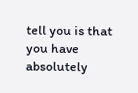tell you is that you have absolutely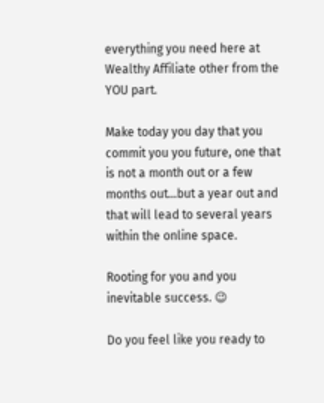everything you need here at Wealthy Affiliate other from the YOU part.

Make today you day that you commit you you future, one that is not a month out or a few months out…but a year out and that will lead to several years within the online space.

Rooting for you and you inevitable success. 😉

Do you feel like you ready to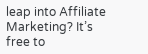leap into Affiliate Marketing? It’s free to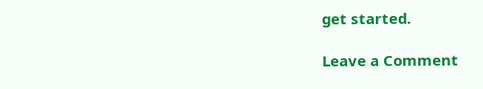get started.

Leave a Comment